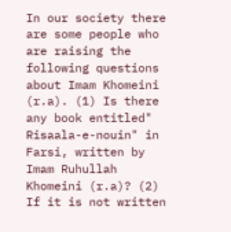In our society there are some people who are raising the following questions about Imam Khomeini (r.a). (1) Is there any book entitled" Risaala-e-nouin" in Farsi, written by Imam Ruhullah Khomeini (r.a)? (2) If it is not written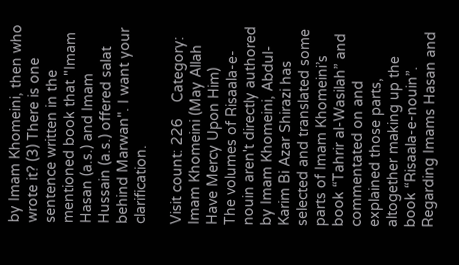by Imam Khomeini, then who wrote it? (3) There is one sentence written in the mentioned book that "Imam Hasan (a.s.) and Imam Hussain (a.s.) offered salat behind Marwan". I want your clarification.

Visit count: 226    Category: Imam Khomeini (May Allah Have Mercy Upon Him)
The volumes of Risaala-e-nouin aren't directly authored by Imam Khomeini, Abdul-Karim Bi Azar Shirazi has selected and translated some parts of Imam Khomeini’s book “Tahrir al-Wasilah” and commentated on and explained those parts, altogether making up the book “Risaala-e-nouin”. Regarding Imams Hasan and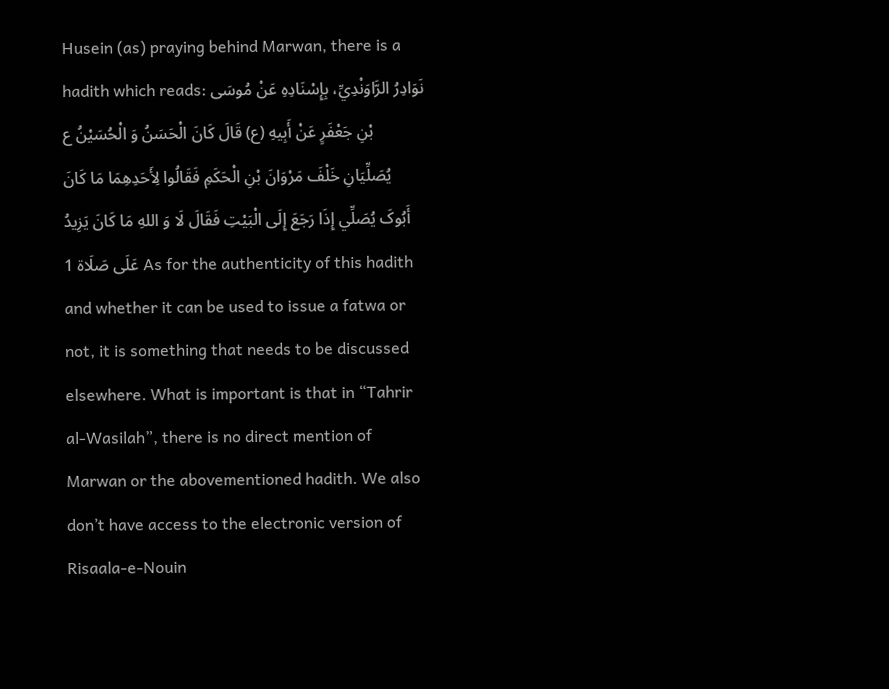Husein (as) praying behind Marwan, there is a hadith which reads: نَوَادِرُ الرَّاوَنْدِيِّ، بِإِسْنَادِهِ عَنْ مُوسَى بْنِ جَعْفَرٍ عَنْ أَبِيهِ (ع) قَالَ کَانَ الْحَسَنُ وَ الْحُسَيْنُ ع يُصَلِّيَانِ خَلْفَ مَرْوَانَ بْنِ الْحَکَمِ فَقَالُوا لِأَحَدِهِمَا مَا کَانَ أَبُوکَ يُصَلِّي إِذَا رَجَعَ إِلَى الْبَيْتِ فَقَالَ لَا وَ اللهِ مَا کَانَ يَزِيدُ عَلَى صَلَاة 1 As for the authenticity of this hadith and whether it can be used to issue a fatwa or not, it is something that needs to be discussed elsewhere. What is important is that in “Tahrir al-Wasilah”, there is no direct mention of Marwan or the abovementioned hadith. We also don’t have access to the electronic version of Risaala-e-Nouin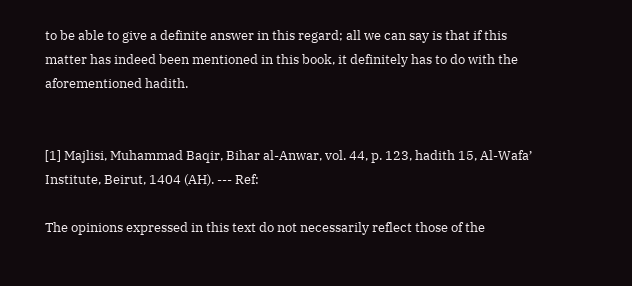to be able to give a definite answer in this regard; all we can say is that if this matter has indeed been mentioned in this book, it definitely has to do with the aforementioned hadith.


[1] Majlisi, Muhammad Baqir, Bihar al-Anwar, vol. 44, p. 123, hadith 15, Al-Wafa’ Institute, Beirut, 1404 (AH). --- Ref:

The opinions expressed in this text do not necessarily reflect those of the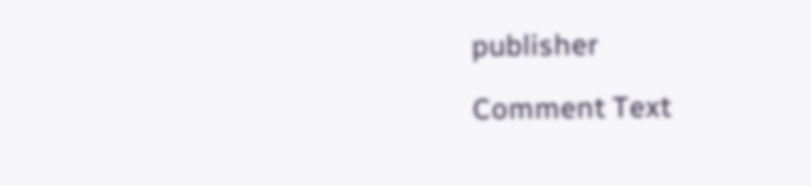publisher

Comment Text